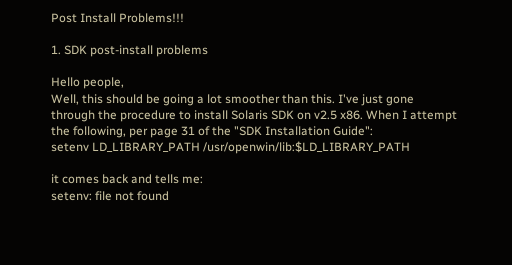Post Install Problems!!!

1. SDK post-install problems

Hello people,
Well, this should be going a lot smoother than this. I've just gone
through the procedure to install Solaris SDK on v2.5 x86. When I attempt
the following, per page 31 of the "SDK Installation Guide":
setenv LD_LIBRARY_PATH /usr/openwin/lib:$LD_LIBRARY_PATH

it comes back and tells me:
setenv: file not found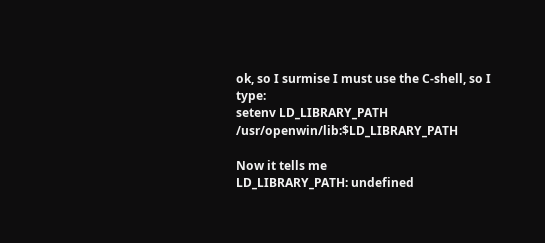ok, so I surmise I must use the C-shell, so I type:
setenv LD_LIBRARY_PATH /usr/openwin/lib:$LD_LIBRARY_PATH

Now it tells me
LD_LIBRARY_PATH: undefined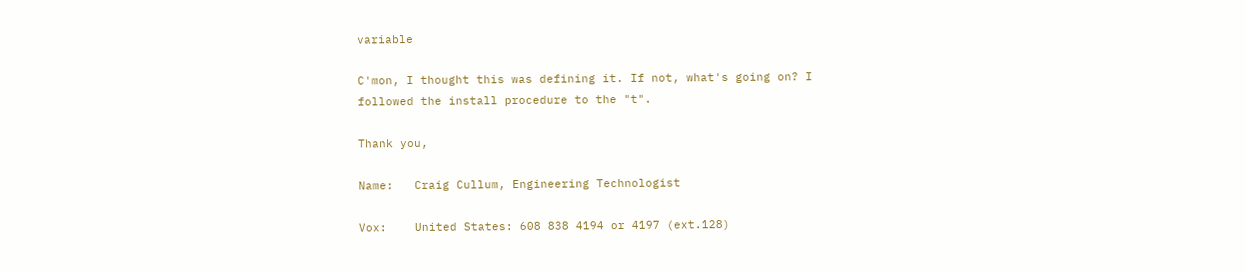variable

C'mon, I thought this was defining it. If not, what's going on? I
followed the install procedure to the "t".

Thank you,

Name:   Craig Cullum, Engineering Technologist

Vox:    United States: 608 838 4194 or 4197 (ext.128)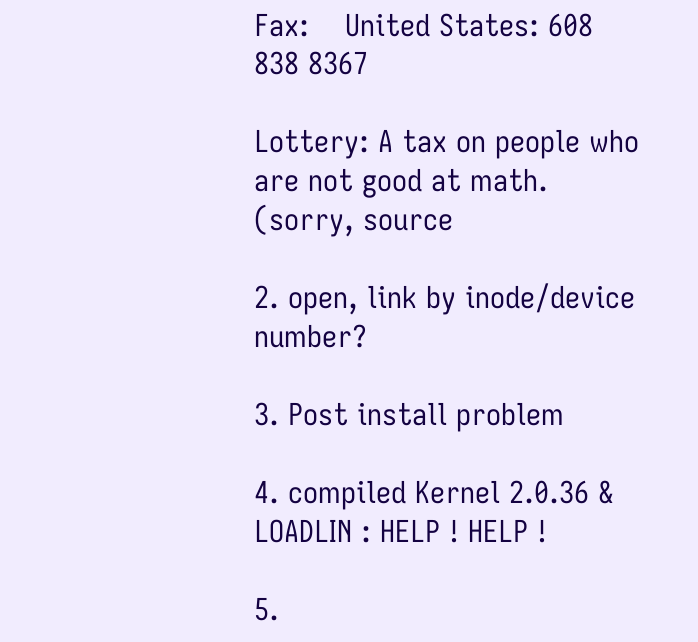Fax:    United States: 608 838 8367

Lottery: A tax on people who are not good at math. (sorry, source

2. open, link by inode/device number?

3. Post install problem

4. compiled Kernel 2.0.36 & LOADLIN : HELP ! HELP !

5.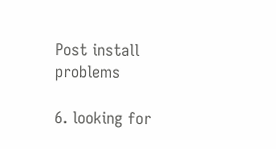Post install problems

6. looking for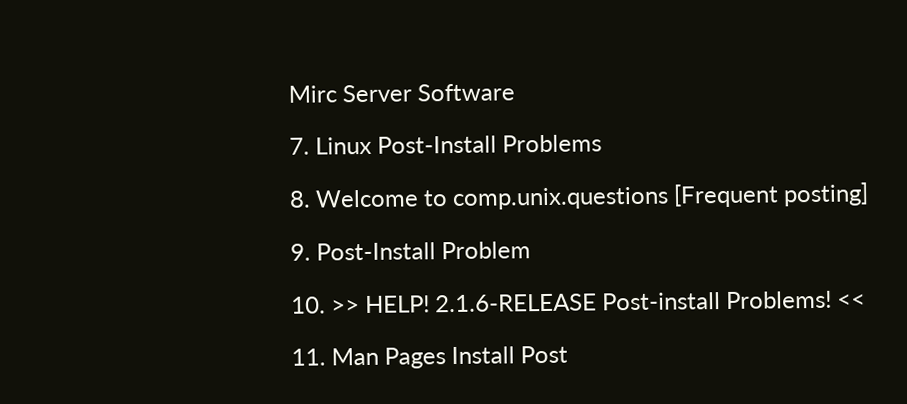Mirc Server Software

7. Linux Post-Install Problems

8. Welcome to comp.unix.questions [Frequent posting]

9. Post-Install Problem

10. >> HELP! 2.1.6-RELEASE Post-install Problems! <<

11. Man Pages Install Post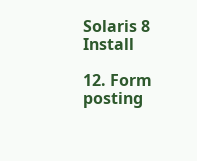Solaris 8 Install

12. Form posting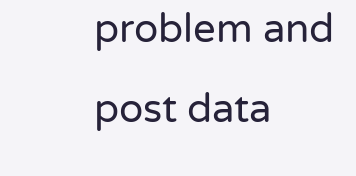problem and post data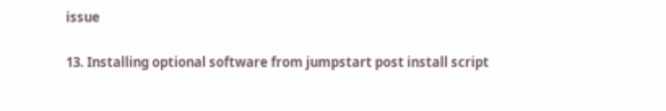issue

13. Installing optional software from jumpstart post install script